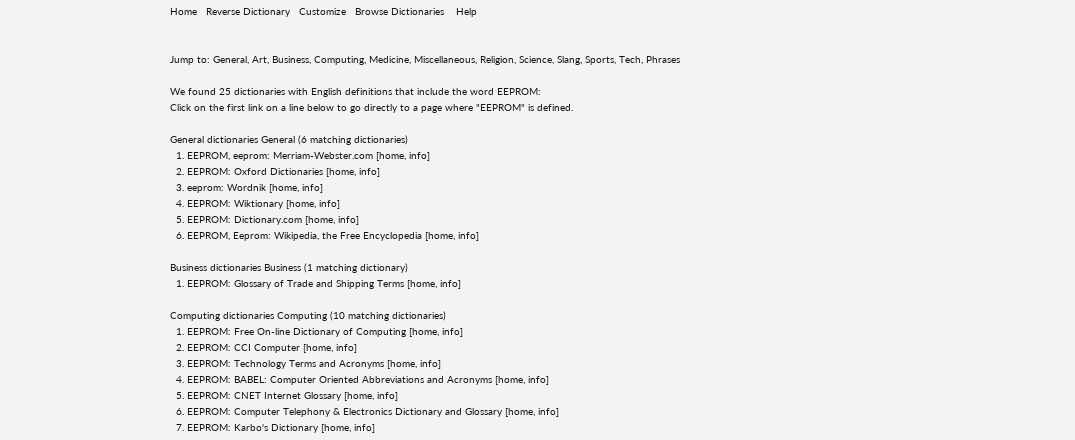Home   Reverse Dictionary   Customize   Browse Dictionaries    Help


Jump to: General, Art, Business, Computing, Medicine, Miscellaneous, Religion, Science, Slang, Sports, Tech, Phrases

We found 25 dictionaries with English definitions that include the word EEPROM:
Click on the first link on a line below to go directly to a page where "EEPROM" is defined.

General dictionaries General (6 matching dictionaries)
  1. EEPROM, eeprom: Merriam-Webster.com [home, info]
  2. EEPROM: Oxford Dictionaries [home, info]
  3. eeprom: Wordnik [home, info]
  4. EEPROM: Wiktionary [home, info]
  5. EEPROM: Dictionary.com [home, info]
  6. EEPROM, Eeprom: Wikipedia, the Free Encyclopedia [home, info]

Business dictionaries Business (1 matching dictionary)
  1. EEPROM: Glossary of Trade and Shipping Terms [home, info]

Computing dictionaries Computing (10 matching dictionaries)
  1. EEPROM: Free On-line Dictionary of Computing [home, info]
  2. EEPROM: CCI Computer [home, info]
  3. EEPROM: Technology Terms and Acronyms [home, info]
  4. EEPROM: BABEL: Computer Oriented Abbreviations and Acronyms [home, info]
  5. EEPROM: CNET Internet Glossary [home, info]
  6. EEPROM: Computer Telephony & Electronics Dictionary and Glossary [home, info]
  7. EEPROM: Karbo's Dictionary [home, info]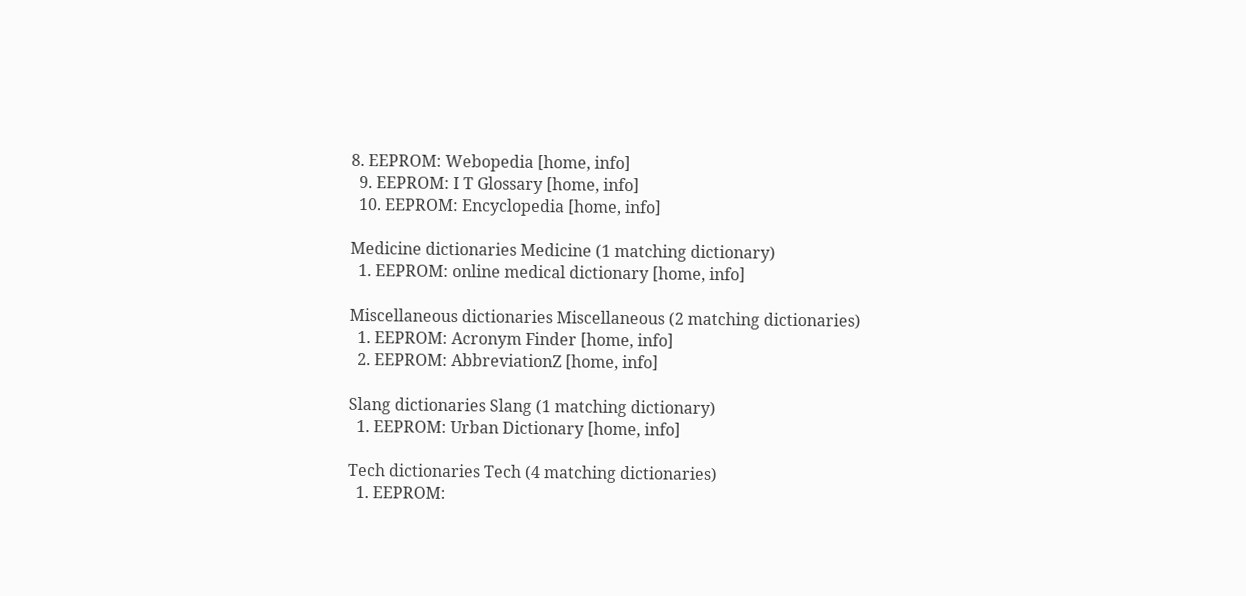8. EEPROM: Webopedia [home, info]
  9. EEPROM: I T Glossary [home, info]
  10. EEPROM: Encyclopedia [home, info]

Medicine dictionaries Medicine (1 matching dictionary)
  1. EEPROM: online medical dictionary [home, info]

Miscellaneous dictionaries Miscellaneous (2 matching dictionaries)
  1. EEPROM: Acronym Finder [home, info]
  2. EEPROM: AbbreviationZ [home, info]

Slang dictionaries Slang (1 matching dictionary)
  1. EEPROM: Urban Dictionary [home, info]

Tech dictionaries Tech (4 matching dictionaries)
  1. EEPROM: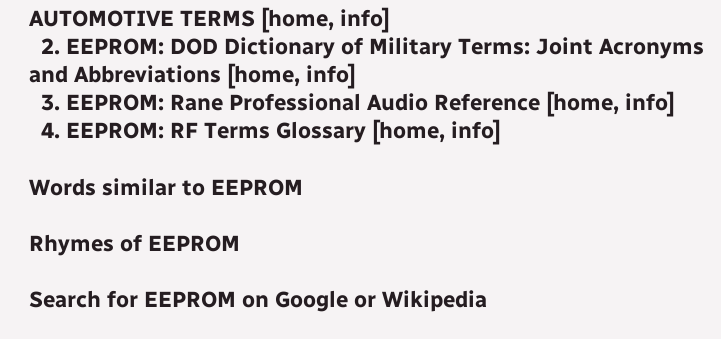AUTOMOTIVE TERMS [home, info]
  2. EEPROM: DOD Dictionary of Military Terms: Joint Acronyms and Abbreviations [home, info]
  3. EEPROM: Rane Professional Audio Reference [home, info]
  4. EEPROM: RF Terms Glossary [home, info]

Words similar to EEPROM

Rhymes of EEPROM

Search for EEPROM on Google or Wikipedia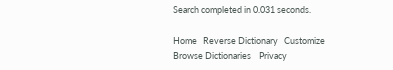Search completed in 0.031 seconds.

Home   Reverse Dictionary   Customize   Browse Dictionaries    Privacy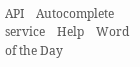API    Autocomplete service    Help    Word of the Day